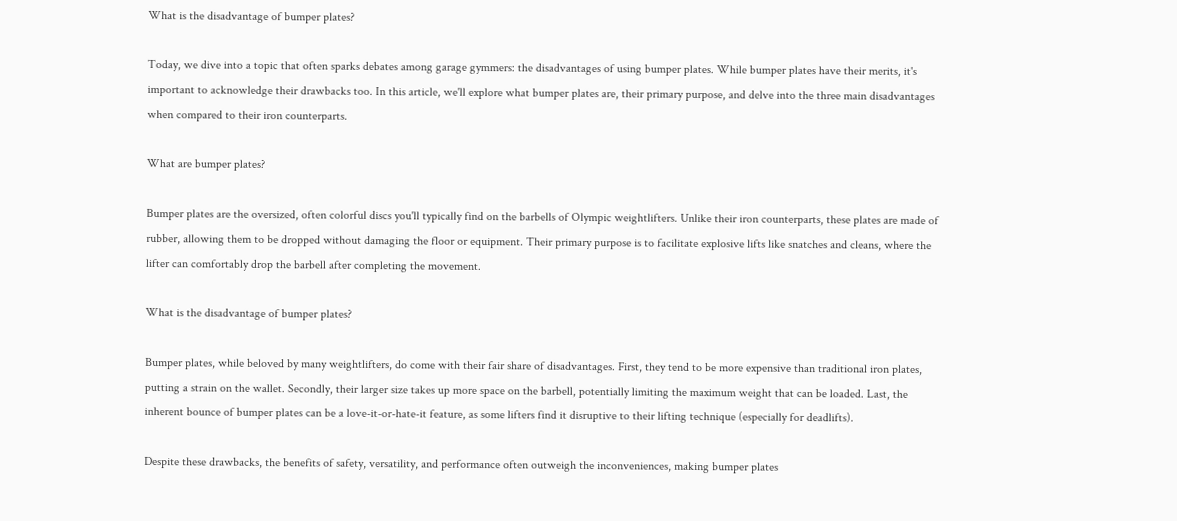What is the disadvantage of bumper plates?

Today, we dive into a topic that often sparks debates among garage gymmers: the disadvantages of using bumper plates. While bumper plates have their merits, it's important to acknowledge their drawbacks too. In this article, we'll explore what bumper plates are, their primary purpose, and delve into the three main disadvantages when compared to their iron counterparts.

What are bumper plates?

Bumper plates are the oversized, often colorful discs you'll typically find on the barbells of Olympic weightlifters. Unlike their iron counterparts, these plates are made of rubber, allowing them to be dropped without damaging the floor or equipment. Their primary purpose is to facilitate explosive lifts like snatches and cleans, where the lifter can comfortably drop the barbell after completing the movement.

What is the disadvantage of bumper plates?

Bumper plates, while beloved by many weightlifters, do come with their fair share of disadvantages. First, they tend to be more expensive than traditional iron plates, putting a strain on the wallet. Secondly, their larger size takes up more space on the barbell, potentially limiting the maximum weight that can be loaded. Last, the inherent bounce of bumper plates can be a love-it-or-hate-it feature, as some lifters find it disruptive to their lifting technique (especially for deadlifts).

Despite these drawbacks, the benefits of safety, versatility, and performance often outweigh the inconveniences, making bumper plates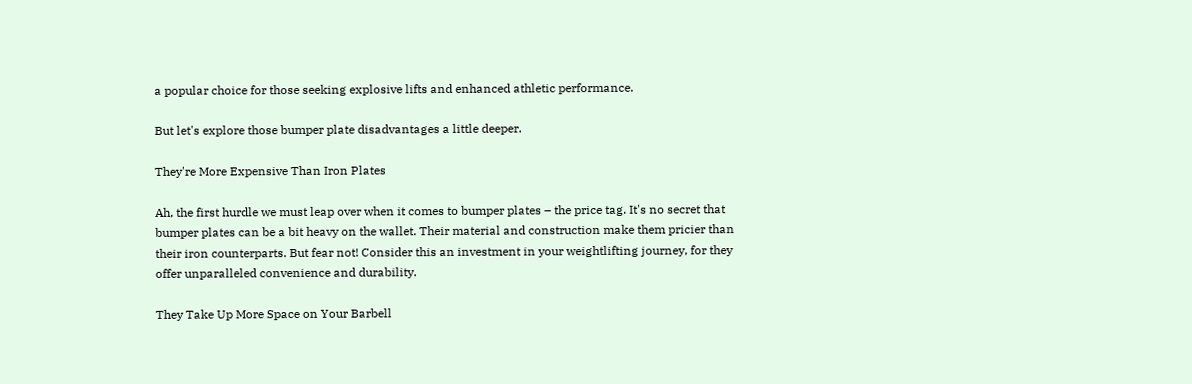a popular choice for those seeking explosive lifts and enhanced athletic performance.

But let's explore those bumper plate disadvantages a little deeper.

They're More Expensive Than Iron Plates

Ah, the first hurdle we must leap over when it comes to bumper plates – the price tag. It's no secret that bumper plates can be a bit heavy on the wallet. Their material and construction make them pricier than their iron counterparts. But fear not! Consider this an investment in your weightlifting journey, for they offer unparalleled convenience and durability.

They Take Up More Space on Your Barbell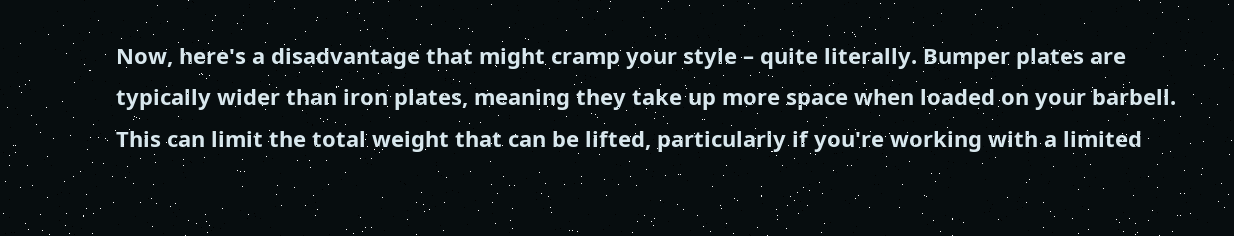Now, here's a disadvantage that might cramp your style – quite literally. Bumper plates are typically wider than iron plates, meaning they take up more space when loaded on your barbell. This can limit the total weight that can be lifted, particularly if you're working with a limited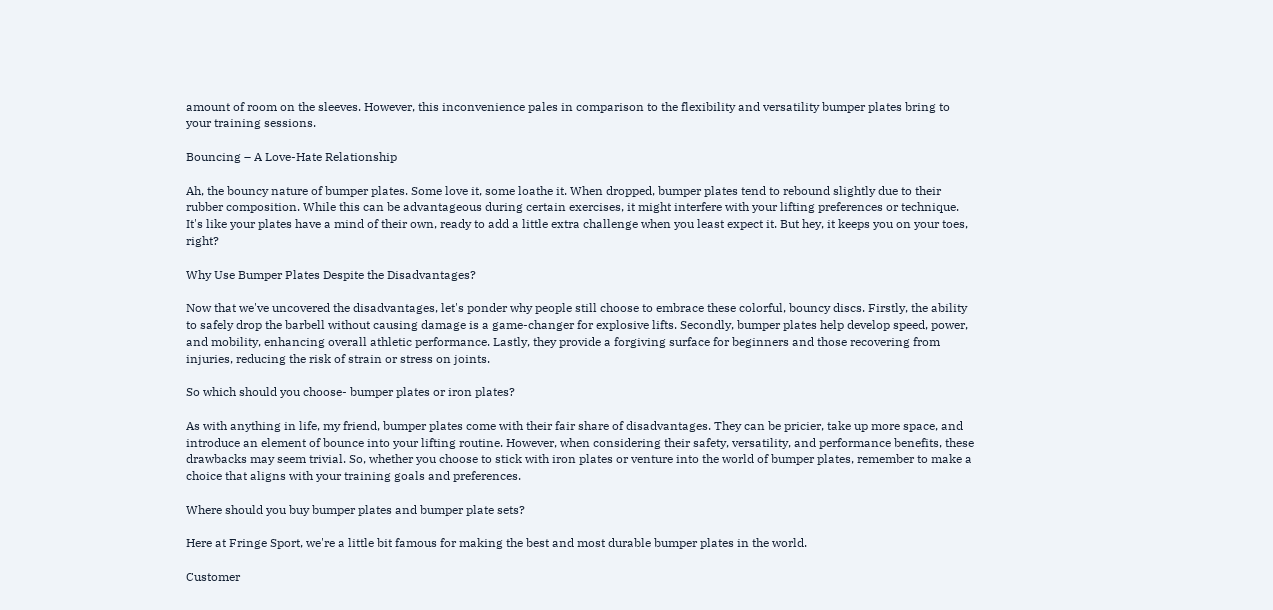amount of room on the sleeves. However, this inconvenience pales in comparison to the flexibility and versatility bumper plates bring to your training sessions.

Bouncing – A Love-Hate Relationship

Ah, the bouncy nature of bumper plates. Some love it, some loathe it. When dropped, bumper plates tend to rebound slightly due to their rubber composition. While this can be advantageous during certain exercises, it might interfere with your lifting preferences or technique. It's like your plates have a mind of their own, ready to add a little extra challenge when you least expect it. But hey, it keeps you on your toes, right?

Why Use Bumper Plates Despite the Disadvantages?

Now that we've uncovered the disadvantages, let's ponder why people still choose to embrace these colorful, bouncy discs. Firstly, the ability to safely drop the barbell without causing damage is a game-changer for explosive lifts. Secondly, bumper plates help develop speed, power, and mobility, enhancing overall athletic performance. Lastly, they provide a forgiving surface for beginners and those recovering from injuries, reducing the risk of strain or stress on joints.

So which should you choose- bumper plates or iron plates?

As with anything in life, my friend, bumper plates come with their fair share of disadvantages. They can be pricier, take up more space, and introduce an element of bounce into your lifting routine. However, when considering their safety, versatility, and performance benefits, these drawbacks may seem trivial. So, whether you choose to stick with iron plates or venture into the world of bumper plates, remember to make a choice that aligns with your training goals and preferences.

Where should you buy bumper plates and bumper plate sets?

Here at Fringe Sport, we're a little bit famous for making the best and most durable bumper plates in the world.

Customer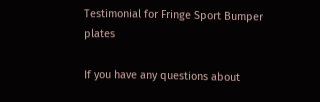Testimonial for Fringe Sport Bumper plates

If you have any questions about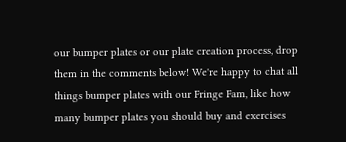our bumper plates or our plate creation process, drop them in the comments below! We're happy to chat all things bumper plates with our Fringe Fam, like how many bumper plates you should buy and exercises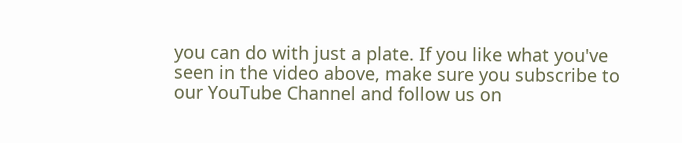you can do with just a plate. If you like what you've seen in the video above, make sure you subscribe to our YouTube Channel and follow us on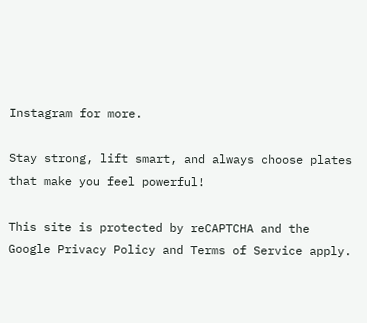Instagram for more.

Stay strong, lift smart, and always choose plates that make you feel powerful!

This site is protected by reCAPTCHA and the Google Privacy Policy and Terms of Service apply.